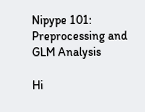Nipype 101: Preprocessing and GLM Analysis

Hi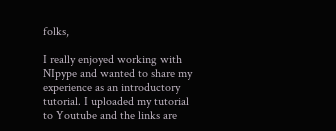folks,

I really enjoyed working with NIpype and wanted to share my experience as an introductory tutorial. I uploaded my tutorial to Youtube and the links are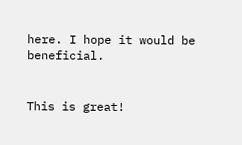here. I hope it would be beneficial.


This is great!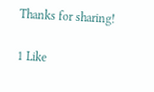Thanks for sharing!

1 Like